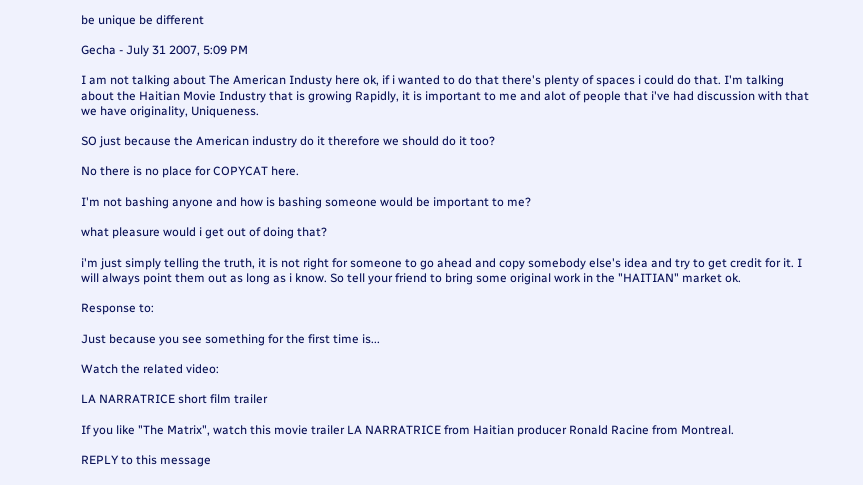be unique be different

Gecha - July 31 2007, 5:09 PM

I am not talking about The American Industy here ok, if i wanted to do that there's plenty of spaces i could do that. I'm talking about the Haitian Movie Industry that is growing Rapidly, it is important to me and alot of people that i've had discussion with that we have originality, Uniqueness.

SO just because the American industry do it therefore we should do it too?

No there is no place for COPYCAT here.

I'm not bashing anyone and how is bashing someone would be important to me?

what pleasure would i get out of doing that?

i'm just simply telling the truth, it is not right for someone to go ahead and copy somebody else's idea and try to get credit for it. I will always point them out as long as i know. So tell your friend to bring some original work in the "HAITIAN" market ok.

Response to:

Just because you see something for the first time is...

Watch the related video:

LA NARRATRICE short film trailer

If you like "The Matrix", watch this movie trailer LA NARRATRICE from Haitian producer Ronald Racine from Montreal.

REPLY to this message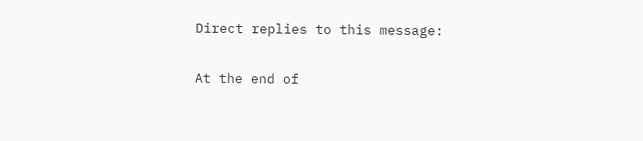Direct replies to this message:

At the end of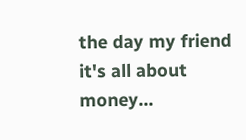the day my friend it's all about money...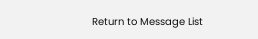Return to Message List